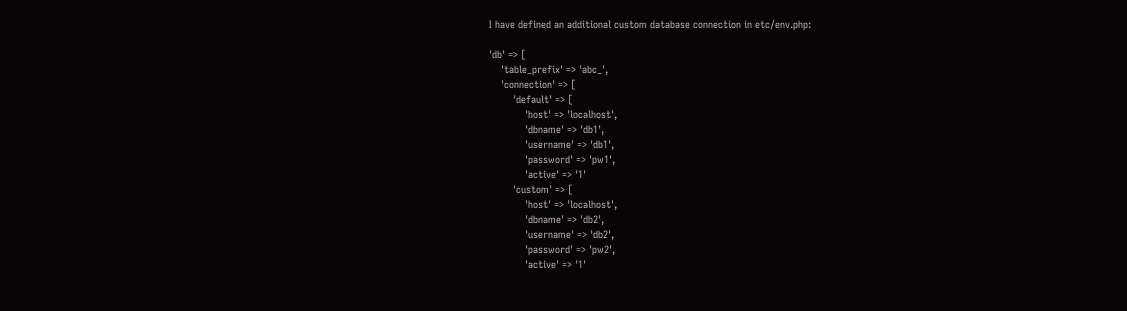I have defined an additional custom database connection in etc/env.php:

'db' => [
    'table_prefix' => 'abc_',
    'connection' => [
        'default' => [
            'host' => 'localhost',
            'dbname' => 'db1',
            'username' => 'db1',
            'password' => 'pw1',
            'active' => '1'
        'custom' => [
            'host' => 'localhost',
            'dbname' => 'db2',
            'username' => 'db2',
            'password' => 'pw2',
            'active' => '1'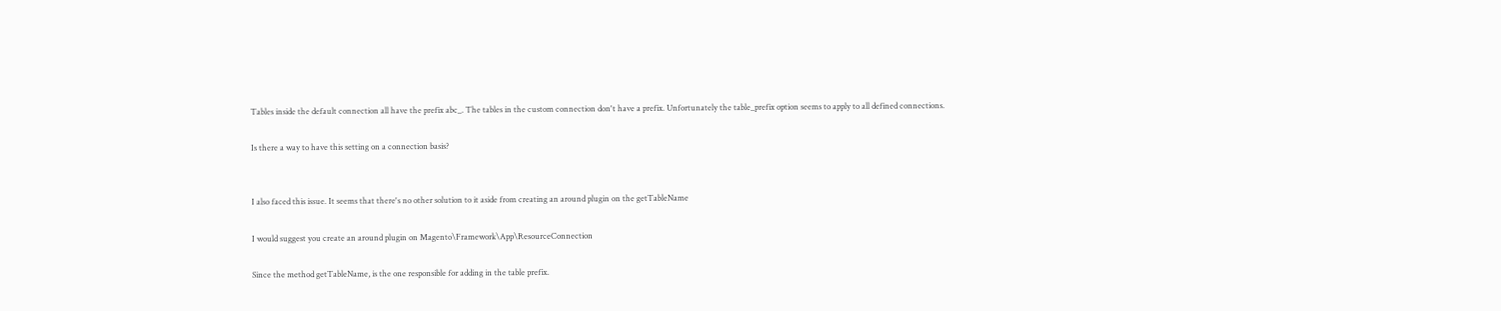Tables inside the default connection all have the prefix abc_. The tables in the custom connection don't have a prefix. Unfortunately the table_prefix option seems to apply to all defined connections.

Is there a way to have this setting on a connection basis?


I also faced this issue. It seems that there's no other solution to it aside from creating an around plugin on the getTableName

I would suggest you create an around plugin on Magento\Framework\App\ResourceConnection

Since the method getTableName, is the one responsible for adding in the table prefix.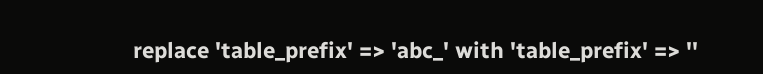replace 'table_prefix' => 'abc_' with 'table_prefix' => ''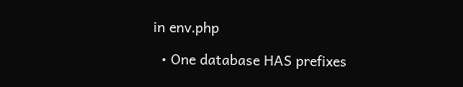in env.php

  • One database HAS prefixes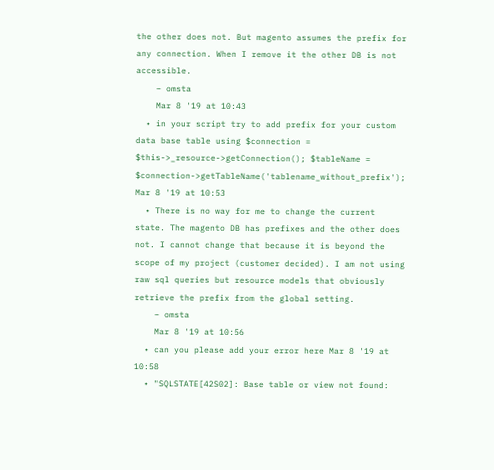the other does not. But magento assumes the prefix for any connection. When I remove it the other DB is not accessible.
    – omsta
    Mar 8 '19 at 10:43
  • in your script try to add prefix for your custom data base table using $connection = $this->_resource->getConnection(); $tableName = $connection->getTableName('tablename_without_prefix'); Mar 8 '19 at 10:53
  • There is no way for me to change the current state. The magento DB has prefixes and the other does not. I cannot change that because it is beyond the scope of my project (customer decided). I am not using raw sql queries but resource models that obviously retrieve the prefix from the global setting.
    – omsta
    Mar 8 '19 at 10:56
  • can you please add your error here Mar 8 '19 at 10:58
  • "SQLSTATE[42S02]: Base table or view not found: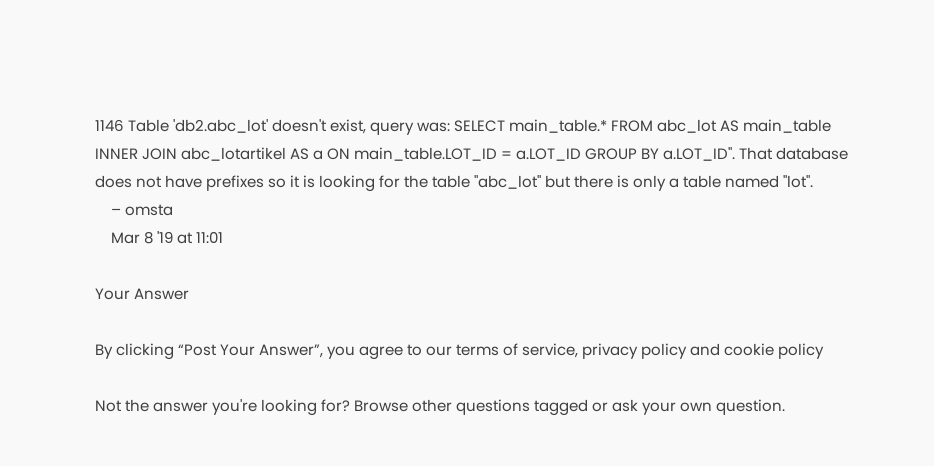1146 Table 'db2.abc_lot' doesn't exist, query was: SELECT main_table.* FROM abc_lot AS main_table INNER JOIN abc_lotartikel AS a ON main_table.LOT_ID = a.LOT_ID GROUP BY a.LOT_ID". That database does not have prefixes so it is looking for the table "abc_lot" but there is only a table named "lot".
    – omsta
    Mar 8 '19 at 11:01

Your Answer

By clicking “Post Your Answer”, you agree to our terms of service, privacy policy and cookie policy

Not the answer you're looking for? Browse other questions tagged or ask your own question.